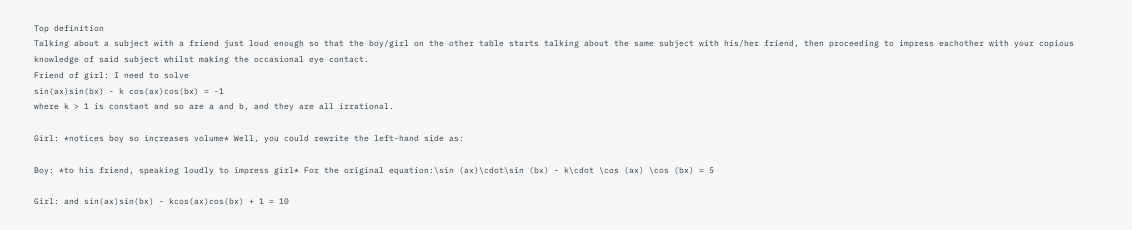Top definition
Talking about a subject with a friend just loud enough so that the boy/girl on the other table starts talking about the same subject with his/her friend, then proceeding to impress eachother with your copious knowledge of said subject whilst making the occasional eye contact.
Friend of girl: I need to solve
sin(ax)sin(bx) - k cos(ax)cos(bx) = -1
where k > 1 is constant and so are a and b, and they are all irrational.

Girl: *notices boy so increases volume* Well, you could rewrite the left-hand side as:

Boy: *to his friend, speaking loudly to impress girl* For the original equation:\sin (ax)\cdot\sin (bx) - k\cdot \cos (ax) \cos (bx) = 5

Girl: and sin(ax)sin(bx) - kcos(ax)cos(bx) + 1 = 10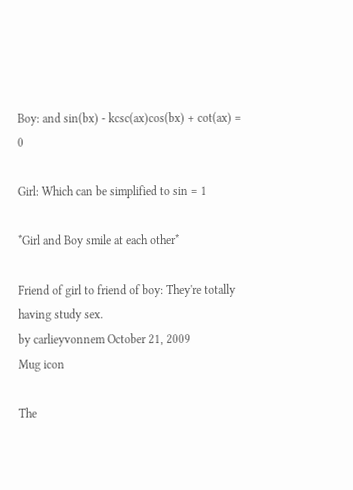Boy: and sin(bx) - kcsc(ax)cos(bx) + cot(ax) = 0

Girl: Which can be simplified to sin = 1

*Girl and Boy smile at each other*

Friend of girl to friend of boy: They're totally having study sex.
by carlieyvonnem October 21, 2009
Mug icon

The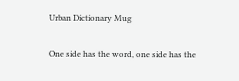Urban Dictionary Mug

One side has the word, one side has the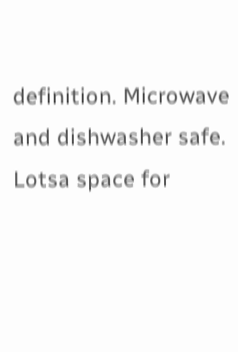definition. Microwave and dishwasher safe. Lotsa space for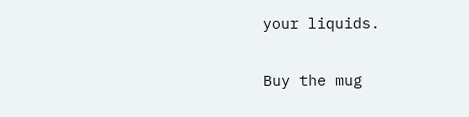your liquids.

Buy the mug